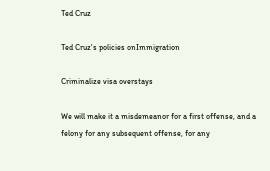Ted Cruz

Ted Cruz's policies onImmigration

Criminalize visa overstays

We will make it a misdemeanor for a first offense, and a felony for any subsequent offense, for any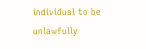individual to be unlawfully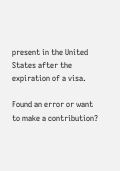present in the United States after the expiration of a visa.

Found an error or want to make a contribution?